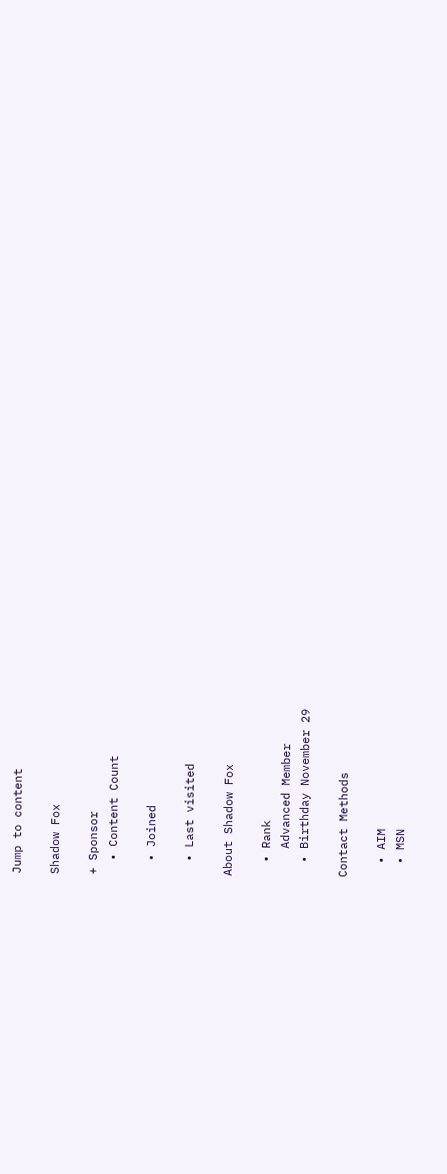Jump to content

Shadow Fox

+ Sponsor
  • Content Count

  • Joined

  • Last visited

About Shadow Fox

  • Rank
    Advanced Member
  • Birthday November 29

Contact Methods

  • AIM
  • MSN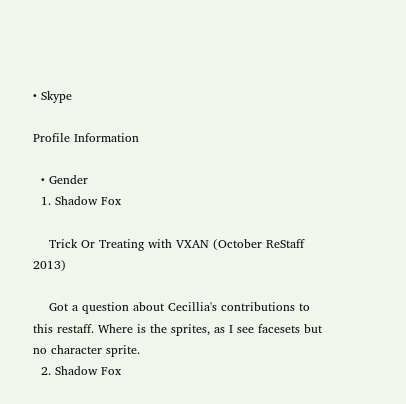• Skype

Profile Information

  • Gender
  1. Shadow Fox

    Trick Or Treating with VXAN (October ReStaff 2013)

    Got a question about Cecillia's contributions to this restaff. Where is the sprites, as I see facesets but no character sprite.
  2. Shadow Fox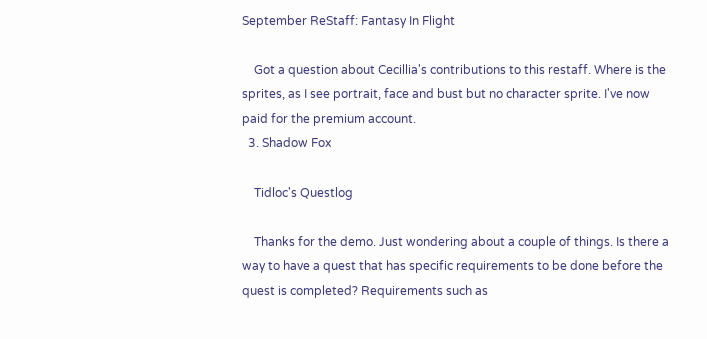September ReStaff: Fantasy In Flight

    Got a question about Cecillia's contributions to this restaff. Where is the sprites, as I see portrait, face and bust but no character sprite. I've now paid for the premium account.
  3. Shadow Fox

    Tidloc's Questlog

    Thanks for the demo. Just wondering about a couple of things. Is there a way to have a quest that has specific requirements to be done before the quest is completed? Requirements such as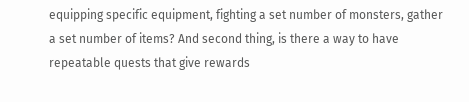equipping specific equipment, fighting a set number of monsters, gather a set number of items? And second thing, is there a way to have repeatable quests that give rewards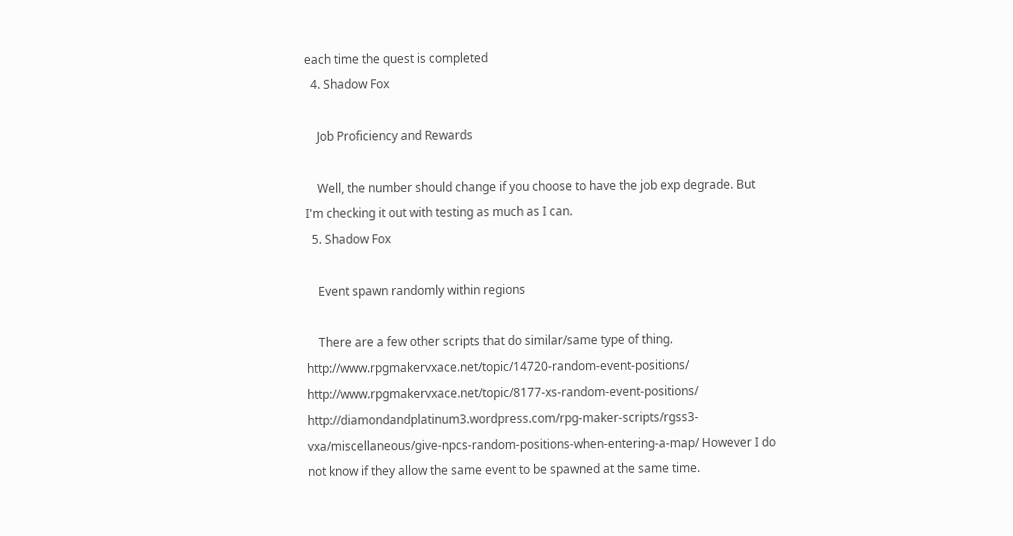each time the quest is completed
  4. Shadow Fox

    Job Proficiency and Rewards

    Well, the number should change if you choose to have the job exp degrade. But I'm checking it out with testing as much as I can.
  5. Shadow Fox

    Event spawn randomly within regions

    There are a few other scripts that do similar/same type of thing. http://www.rpgmakervxace.net/topic/14720-random-event-positions/ http://www.rpgmakervxace.net/topic/8177-xs-random-event-positions/ http://diamondandplatinum3.wordpress.com/rpg-maker-scripts/rgss3-vxa/miscellaneous/give-npcs-random-positions-when-entering-a-map/ However I do not know if they allow the same event to be spawned at the same time.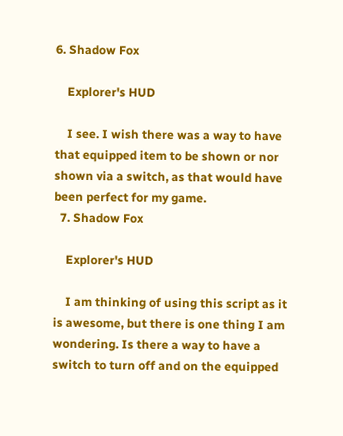6. Shadow Fox

    Explorer's HUD

    I see. I wish there was a way to have that equipped item to be shown or nor shown via a switch, as that would have been perfect for my game.
  7. Shadow Fox

    Explorer's HUD

    I am thinking of using this script as it is awesome, but there is one thing I am wondering. Is there a way to have a switch to turn off and on the equipped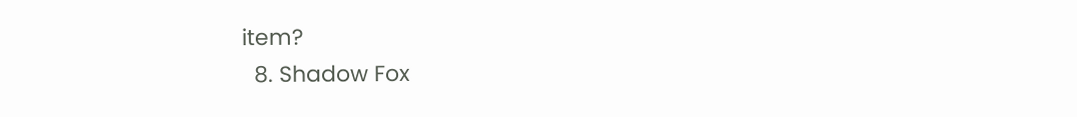item?
  8. Shadow Fox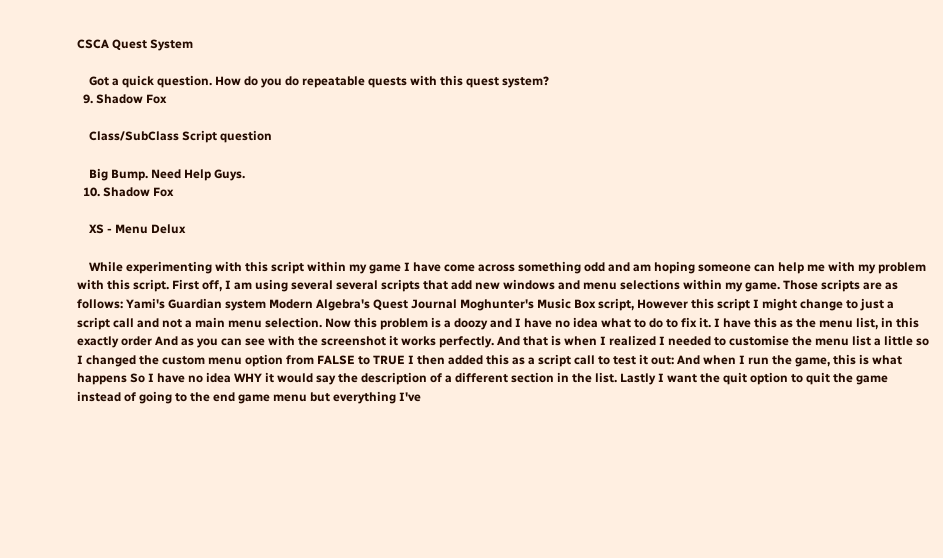CSCA Quest System

    Got a quick question. How do you do repeatable quests with this quest system?
  9. Shadow Fox

    Class/SubClass Script question

    Big Bump. Need Help Guys.
  10. Shadow Fox

    XS - Menu Delux

    While experimenting with this script within my game I have come across something odd and am hoping someone can help me with my problem with this script. First off, I am using several several scripts that add new windows and menu selections within my game. Those scripts are as follows: Yami's Guardian system Modern Algebra's Quest Journal Moghunter's Music Box script, However this script I might change to just a script call and not a main menu selection. Now this problem is a doozy and I have no idea what to do to fix it. I have this as the menu list, in this exactly order And as you can see with the screenshot it works perfectly. And that is when I realized I needed to customise the menu list a little so I changed the custom menu option from FALSE to TRUE I then added this as a script call to test it out: And when I run the game, this is what happens So I have no idea WHY it would say the description of a different section in the list. Lastly I want the quit option to quit the game instead of going to the end game menu but everything I've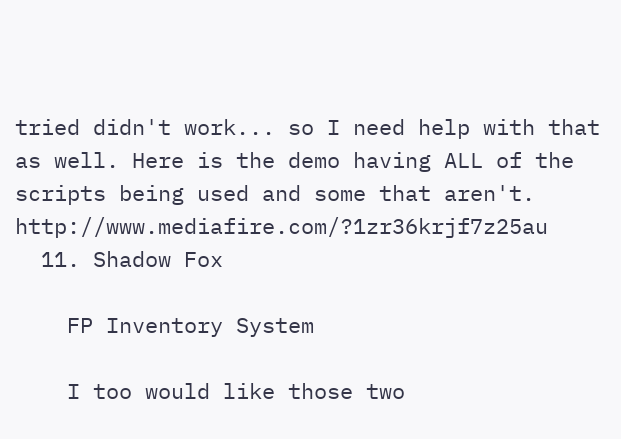tried didn't work... so I need help with that as well. Here is the demo having ALL of the scripts being used and some that aren't. http://www.mediafire.com/?1zr36krjf7z25au
  11. Shadow Fox

    FP Inventory System

    I too would like those two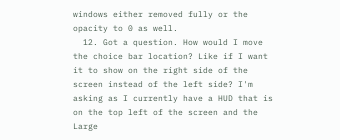windows either removed fully or the opacity to 0 as well.
  12. Got a question. How would I move the choice bar location? Like if I want it to show on the right side of the screen instead of the left side? I'm asking as I currently have a HUD that is on the top left of the screen and the Large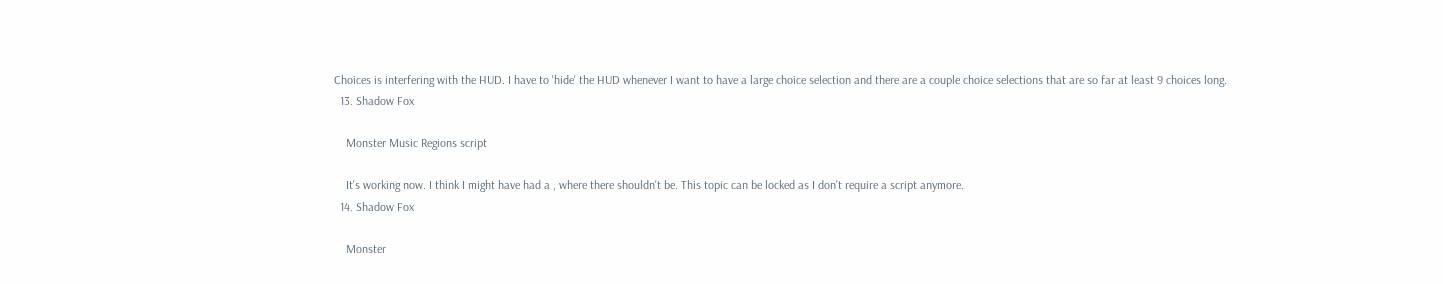Choices is interfering with the HUD. I have to 'hide' the HUD whenever I want to have a large choice selection and there are a couple choice selections that are so far at least 9 choices long.
  13. Shadow Fox

    Monster Music Regions script

    It's working now. I think I might have had a , where there shouldn't be. This topic can be locked as I don't require a script anymore.
  14. Shadow Fox

    Monster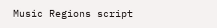Music Regions script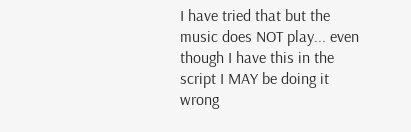I have tried that but the music does NOT play... even though I have this in the script I MAY be doing it wrong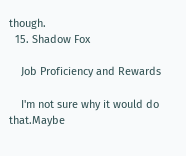though.
  15. Shadow Fox

    Job Proficiency and Rewards

    I'm not sure why it would do that.Maybe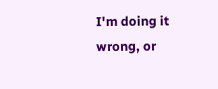I'm doing it wrong, or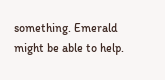something. Emerald might be able to help.